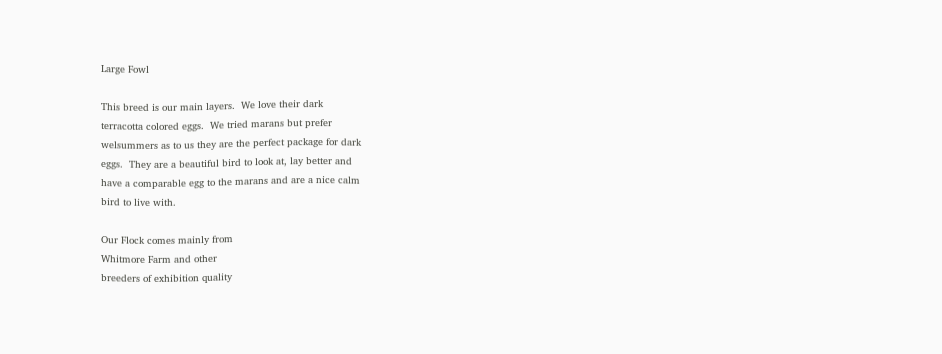Large Fowl

This breed is our main layers.  We love their dark
terracotta colored eggs.  We tried marans but prefer
welsummers as to us they are the perfect package for dark
eggs.  They are a beautiful bird to look at, lay better and
have a comparable egg to the marans and are a nice calm
bird to live with.

Our Flock comes mainly from
Whitmore Farm and other
breeders of exhibition quality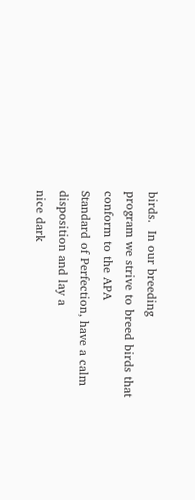birds.  In our breeding
program we strive to breed birds that conform to the APA
Standard of Perfection, have a calm disposition and lay a
nice dark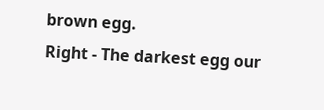brown egg.
Right - The darkest egg our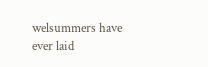welsummers have ever laid